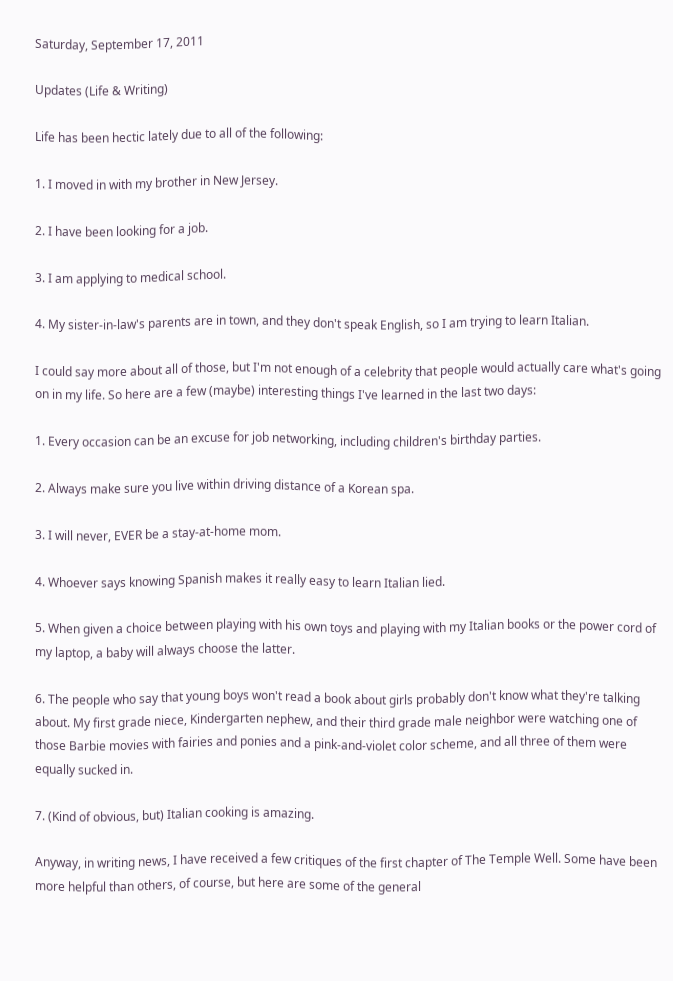Saturday, September 17, 2011

Updates (Life & Writing)

Life has been hectic lately due to all of the following:

1. I moved in with my brother in New Jersey.

2. I have been looking for a job.

3. I am applying to medical school.

4. My sister-in-law's parents are in town, and they don't speak English, so I am trying to learn Italian.

I could say more about all of those, but I'm not enough of a celebrity that people would actually care what's going on in my life. So here are a few (maybe) interesting things I've learned in the last two days:

1. Every occasion can be an excuse for job networking, including children's birthday parties.

2. Always make sure you live within driving distance of a Korean spa.

3. I will never, EVER be a stay-at-home mom.

4. Whoever says knowing Spanish makes it really easy to learn Italian lied.

5. When given a choice between playing with his own toys and playing with my Italian books or the power cord of my laptop, a baby will always choose the latter.

6. The people who say that young boys won't read a book about girls probably don't know what they're talking about. My first grade niece, Kindergarten nephew, and their third grade male neighbor were watching one of those Barbie movies with fairies and ponies and a pink-and-violet color scheme, and all three of them were equally sucked in.

7. (Kind of obvious, but) Italian cooking is amazing.

Anyway, in writing news, I have received a few critiques of the first chapter of The Temple Well. Some have been more helpful than others, of course, but here are some of the general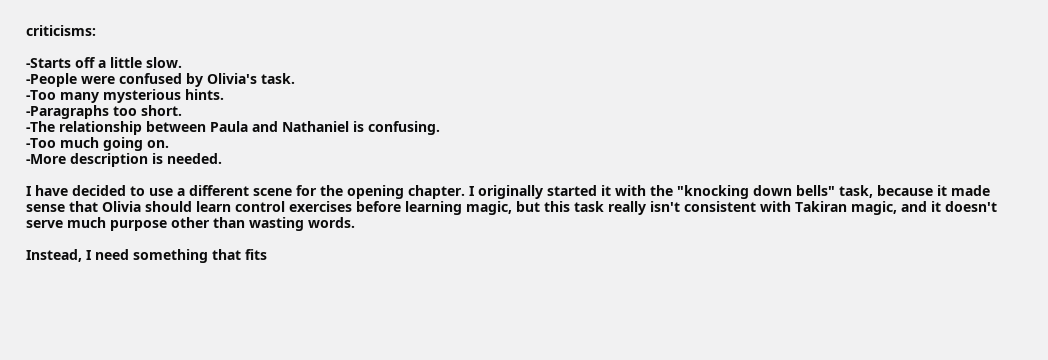criticisms:

-Starts off a little slow.
-People were confused by Olivia's task.
-Too many mysterious hints.
-Paragraphs too short.
-The relationship between Paula and Nathaniel is confusing.
-Too much going on.
-More description is needed.

I have decided to use a different scene for the opening chapter. I originally started it with the "knocking down bells" task, because it made sense that Olivia should learn control exercises before learning magic, but this task really isn't consistent with Takiran magic, and it doesn't serve much purpose other than wasting words.

Instead, I need something that fits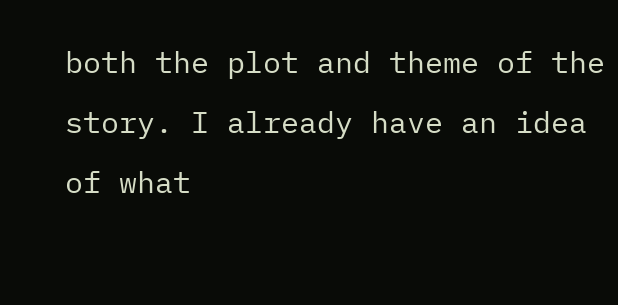both the plot and theme of the story. I already have an idea of what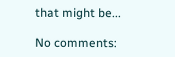that might be...

No comments: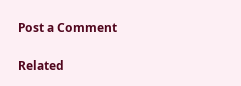Post a Comment

Related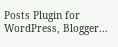Posts Plugin for WordPress, Blogger...